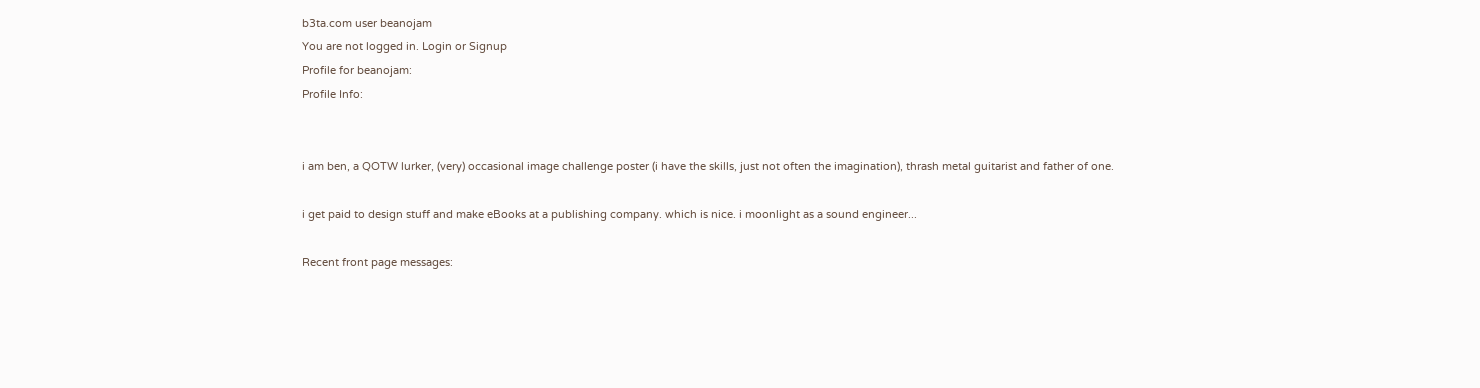b3ta.com user beanojam
You are not logged in. Login or Signup
Profile for beanojam:
Profile Info:


i am ben, a QOTW lurker, (very) occasional image challenge poster (i have the skills, just not often the imagination), thrash metal guitarist and father of one.

i get paid to design stuff and make eBooks at a publishing company. which is nice. i moonlight as a sound engineer...

Recent front page messages: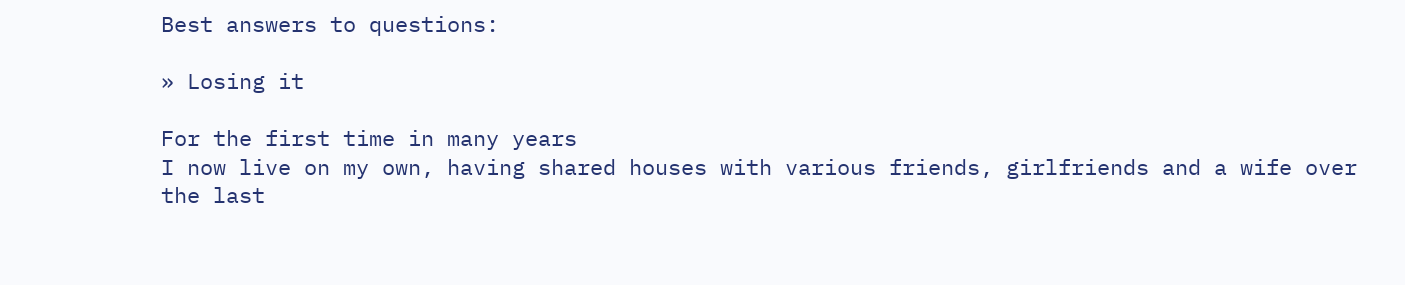Best answers to questions:

» Losing it

For the first time in many years
I now live on my own, having shared houses with various friends, girlfriends and a wife over the last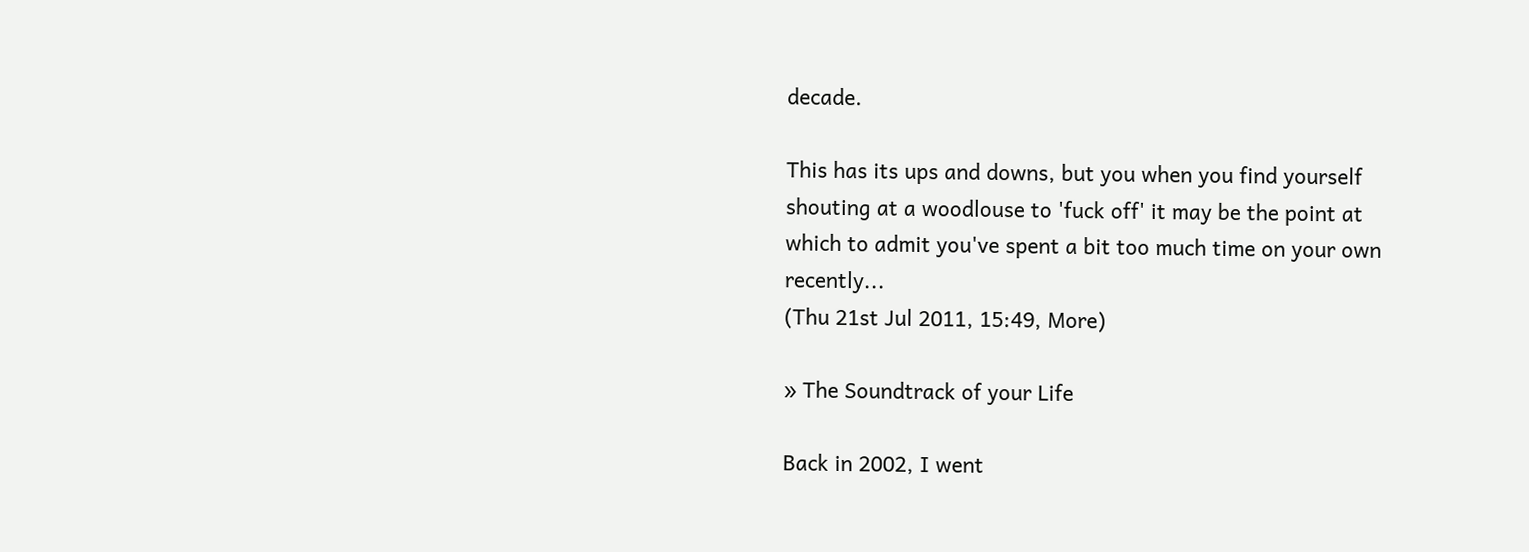decade.

This has its ups and downs, but you when you find yourself shouting at a woodlouse to 'fuck off' it may be the point at which to admit you've spent a bit too much time on your own recently...
(Thu 21st Jul 2011, 15:49, More)

» The Soundtrack of your Life

Back in 2002, I went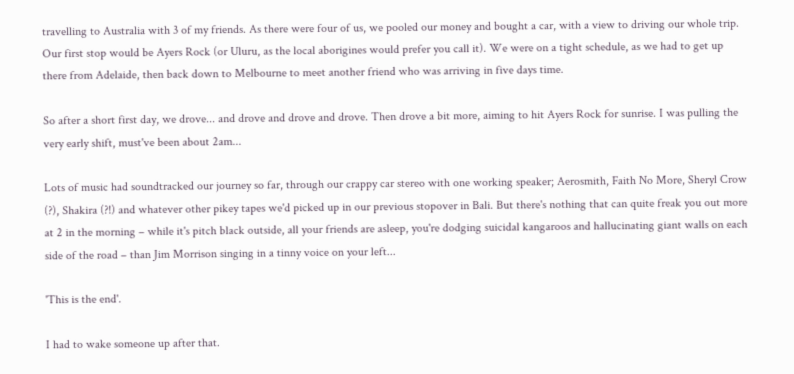travelling to Australia with 3 of my friends. As there were four of us, we pooled our money and bought a car, with a view to driving our whole trip. Our first stop would be Ayers Rock (or Uluru, as the local aborigines would prefer you call it). We were on a tight schedule, as we had to get up there from Adelaide, then back down to Melbourne to meet another friend who was arriving in five days time.

So after a short first day, we drove... and drove and drove and drove. Then drove a bit more, aiming to hit Ayers Rock for sunrise. I was pulling the very early shift, must've been about 2am...

Lots of music had soundtracked our journey so far, through our crappy car stereo with one working speaker; Aerosmith, Faith No More, Sheryl Crow (?), Shakira (?!) and whatever other pikey tapes we'd picked up in our previous stopover in Bali. But there's nothing that can quite freak you out more at 2 in the morning – while it's pitch black outside, all your friends are asleep, you're dodging suicidal kangaroos and hallucinating giant walls on each side of the road – than Jim Morrison singing in a tinny voice on your left...

'This is the end'.

I had to wake someone up after that.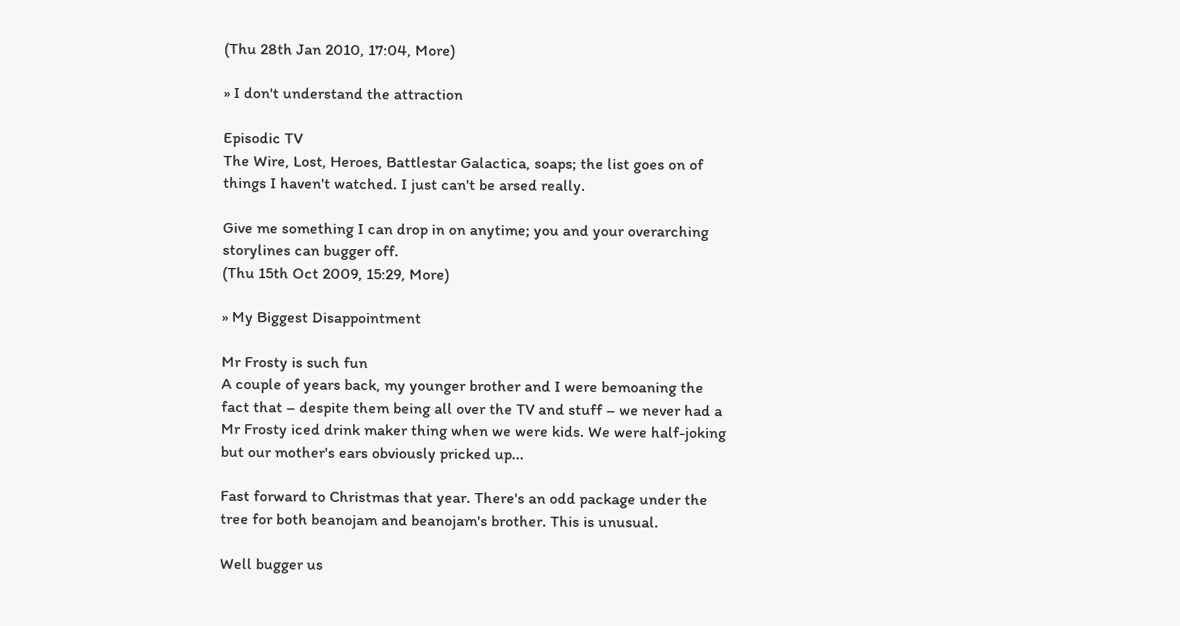(Thu 28th Jan 2010, 17:04, More)

» I don't understand the attraction

Episodic TV
The Wire, Lost, Heroes, Battlestar Galactica, soaps; the list goes on of things I haven't watched. I just can't be arsed really.

Give me something I can drop in on anytime; you and your overarching storylines can bugger off.
(Thu 15th Oct 2009, 15:29, More)

» My Biggest Disappointment

Mr Frosty is such fun
A couple of years back, my younger brother and I were bemoaning the fact that – despite them being all over the TV and stuff – we never had a Mr Frosty iced drink maker thing when we were kids. We were half-joking but our mother's ears obviously pricked up...

Fast forward to Christmas that year. There's an odd package under the tree for both beanojam and beanojam's brother. This is unusual.

Well bugger us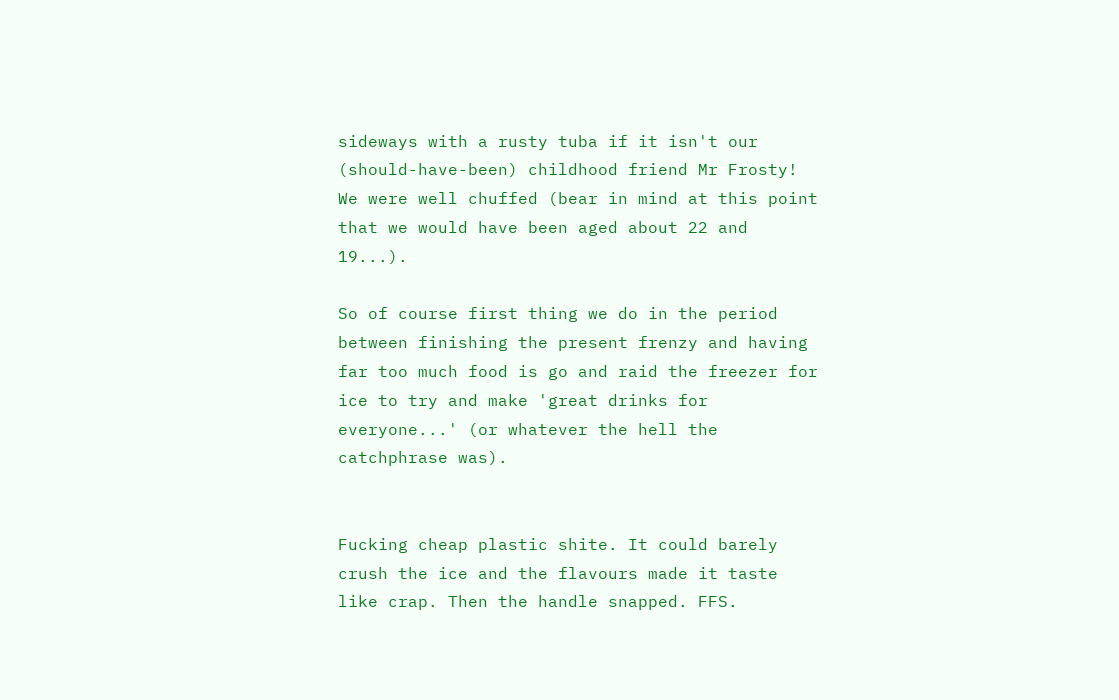sideways with a rusty tuba if it isn't our (should-have-been) childhood friend Mr Frosty! We were well chuffed (bear in mind at this point that we would have been aged about 22 and 19...).

So of course first thing we do in the period between finishing the present frenzy and having far too much food is go and raid the freezer for ice to try and make 'great drinks for everyone...' (or whatever the hell the catchphrase was).


Fucking cheap plastic shite. It could barely crush the ice and the flavours made it taste like crap. Then the handle snapped. FFS.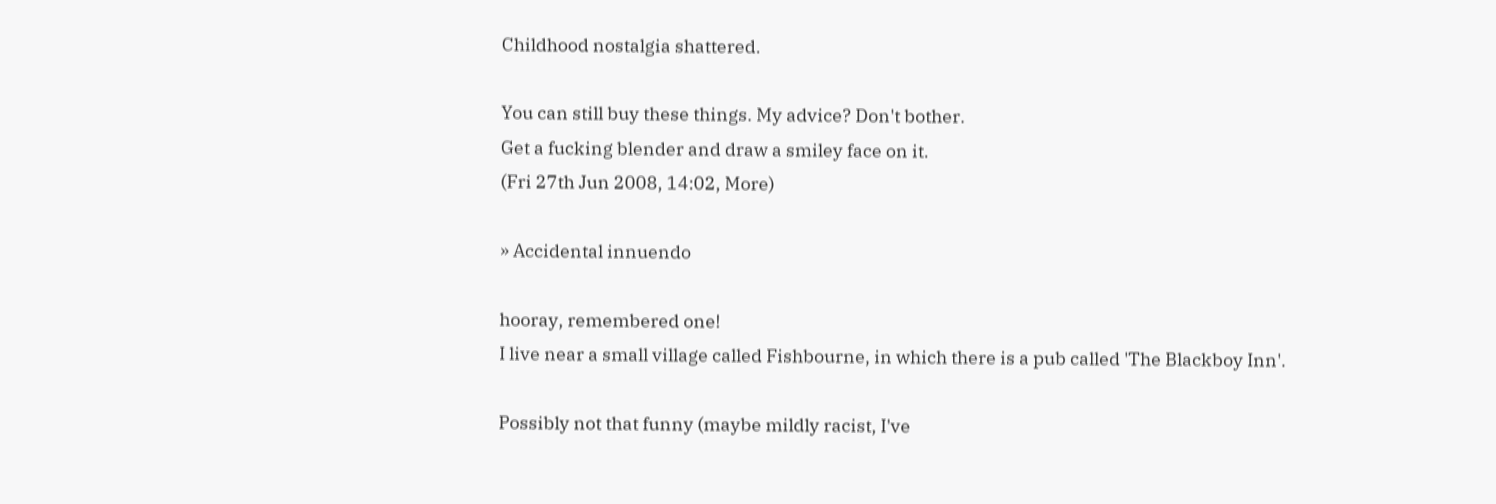Childhood nostalgia shattered.

You can still buy these things. My advice? Don't bother.
Get a fucking blender and draw a smiley face on it.
(Fri 27th Jun 2008, 14:02, More)

» Accidental innuendo

hooray, remembered one!
I live near a small village called Fishbourne, in which there is a pub called 'The Blackboy Inn'.

Possibly not that funny (maybe mildly racist, I've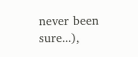never been sure...),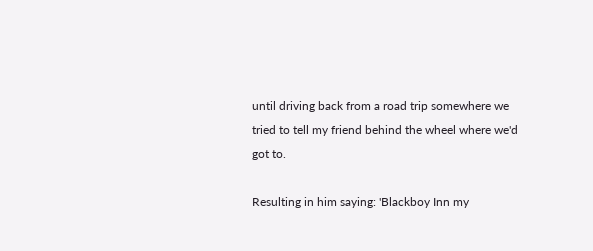until driving back from a road trip somewhere we tried to tell my friend behind the wheel where we'd got to.

Resulting in him saying: 'Blackboy Inn my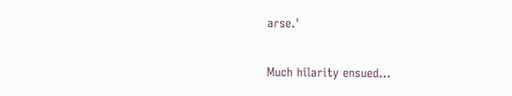arse.'

Much hilarity ensued...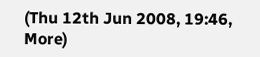(Thu 12th Jun 2008, 19:46, More)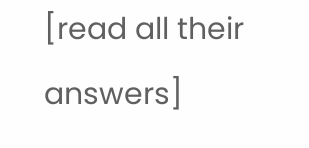[read all their answers]